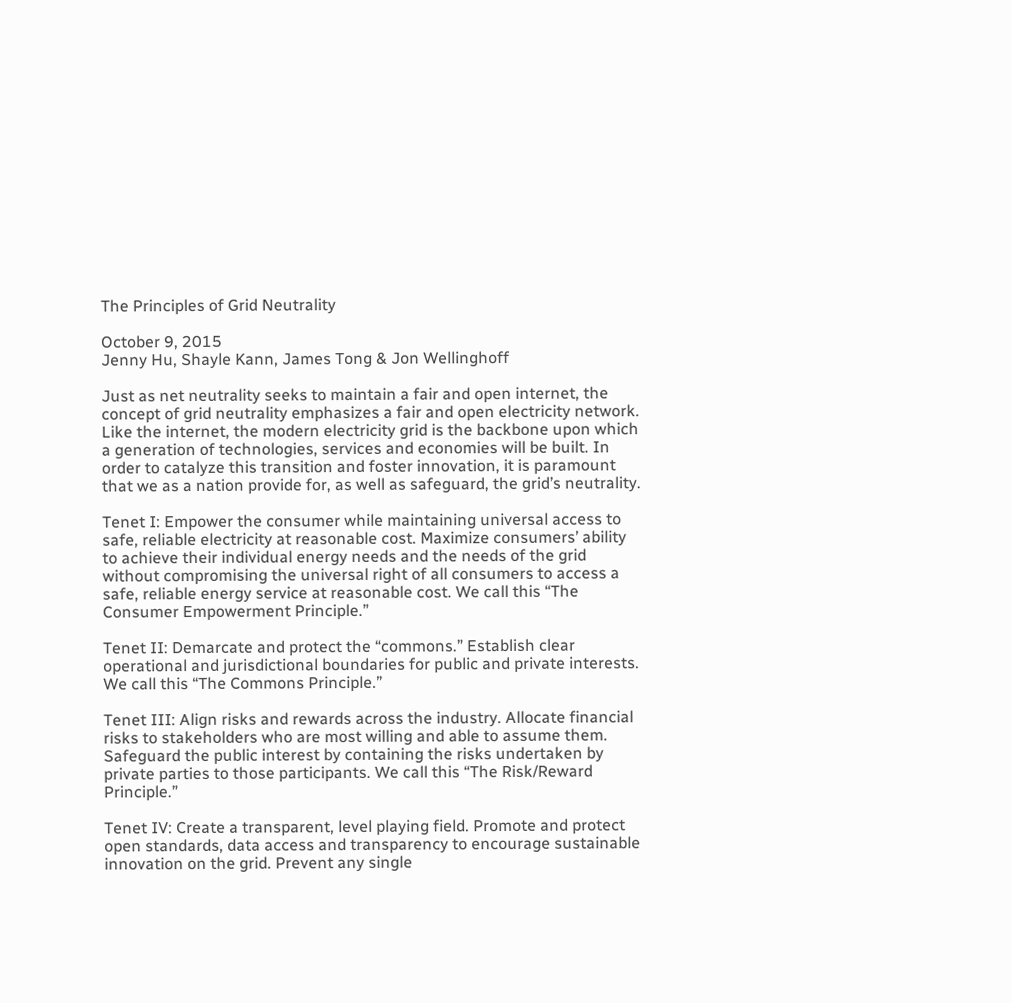The Principles of Grid Neutrality

October 9, 2015
Jenny Hu, Shayle Kann, James Tong & Jon Wellinghoff

Just as net neutrality seeks to maintain a fair and open internet, the concept of grid neutrality emphasizes a fair and open electricity network. Like the internet, the modern electricity grid is the backbone upon which a generation of technologies, services and economies will be built. In order to catalyze this transition and foster innovation, it is paramount that we as a nation provide for, as well as safeguard, the grid’s neutrality.

Tenet I: Empower the consumer while maintaining universal access to safe, reliable electricity at reasonable cost. Maximize consumers’ ability to achieve their individual energy needs and the needs of the grid without compromising the universal right of all consumers to access a safe, reliable energy service at reasonable cost. We call this “The Consumer Empowerment Principle.”

Tenet II: Demarcate and protect the “commons.” Establish clear operational and jurisdictional boundaries for public and private interests. We call this “The Commons Principle.”

Tenet III: Align risks and rewards across the industry. Allocate financial risks to stakeholders who are most willing and able to assume them. Safeguard the public interest by containing the risks undertaken by private parties to those participants. We call this “The Risk/Reward Principle.”

Tenet IV: Create a transparent, level playing field. Promote and protect open standards, data access and transparency to encourage sustainable innovation on the grid. Prevent any single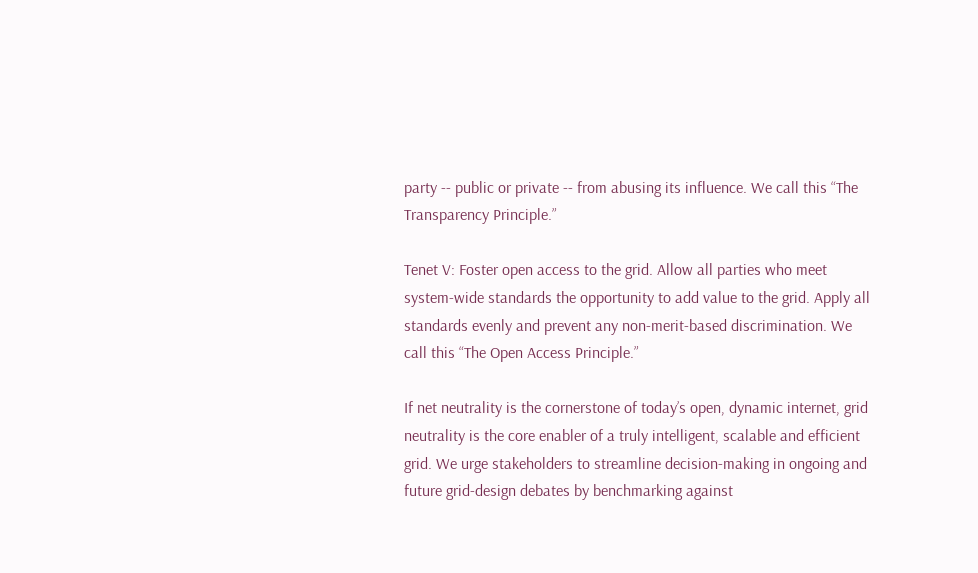party -- public or private -- from abusing its influence. We call this “The Transparency Principle.”

Tenet V: Foster open access to the grid. Allow all parties who meet system-wide standards the opportunity to add value to the grid. Apply all standards evenly and prevent any non-merit-based discrimination. We call this “The Open Access Principle.”

If net neutrality is the cornerstone of today’s open, dynamic internet, grid neutrality is the core enabler of a truly intelligent, scalable and efficient grid. We urge stakeholders to streamline decision-making in ongoing and future grid-design debates by benchmarking against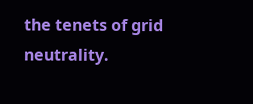the tenets of grid neutrality.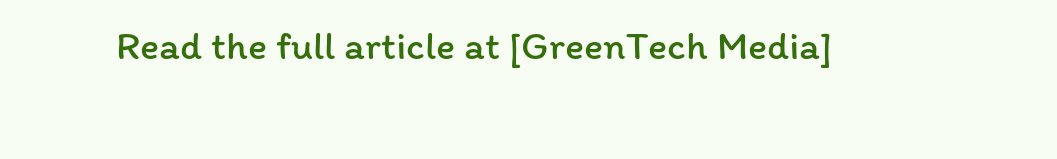Read the full article at [GreenTech Media]